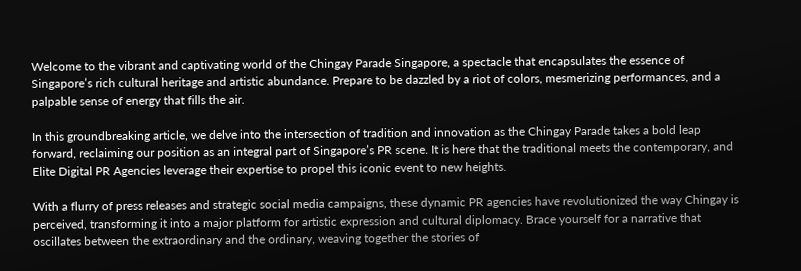Welcome to the vibrant and captivating world of the Chingay Parade Singapore, a spectacle that encapsulates the essence of Singapore’s rich cultural heritage and artistic abundance. Prepare to be dazzled by a riot of colors, mesmerizing performances, and a palpable sense of energy that fills the air.

In this groundbreaking article, we delve into the intersection of tradition and innovation as the Chingay Parade takes a bold leap forward, reclaiming our position as an integral part of Singapore’s PR scene. It is here that the traditional meets the contemporary, and Elite Digital PR Agencies leverage their expertise to propel this iconic event to new heights.

With a flurry of press releases and strategic social media campaigns, these dynamic PR agencies have revolutionized the way Chingay is perceived, transforming it into a major platform for artistic expression and cultural diplomacy. Brace yourself for a narrative that oscillates between the extraordinary and the ordinary, weaving together the stories of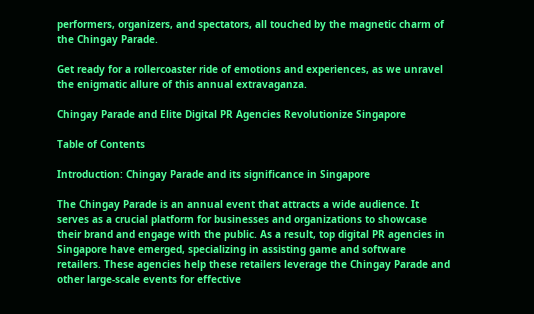performers, organizers, and spectators, all touched by the magnetic charm of the Chingay Parade.

Get ready for a rollercoaster ride of emotions and experiences, as we unravel the enigmatic allure of this annual extravaganza.

Chingay Parade and Elite Digital PR Agencies Revolutionize Singapore

Table of Contents

Introduction: Chingay Parade and its significance in Singapore

The Chingay Parade is an annual event that attracts a wide audience. It serves as a crucial platform for businesses and organizations to showcase their brand and engage with the public. As a result, top digital PR agencies in Singapore have emerged, specializing in assisting game and software retailers. These agencies help these retailers leverage the Chingay Parade and other large-scale events for effective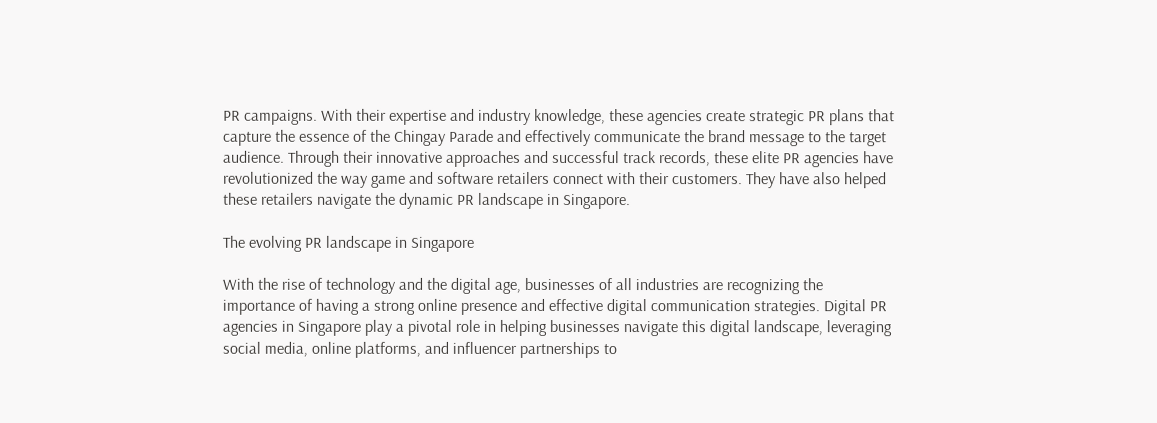PR campaigns. With their expertise and industry knowledge, these agencies create strategic PR plans that capture the essence of the Chingay Parade and effectively communicate the brand message to the target audience. Through their innovative approaches and successful track records, these elite PR agencies have revolutionized the way game and software retailers connect with their customers. They have also helped these retailers navigate the dynamic PR landscape in Singapore.

The evolving PR landscape in Singapore

With the rise of technology and the digital age, businesses of all industries are recognizing the importance of having a strong online presence and effective digital communication strategies. Digital PR agencies in Singapore play a pivotal role in helping businesses navigate this digital landscape, leveraging social media, online platforms, and influencer partnerships to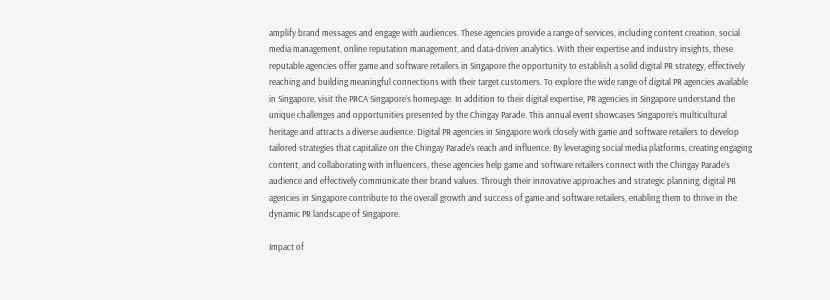amplify brand messages and engage with audiences. These agencies provide a range of services, including content creation, social media management, online reputation management, and data-driven analytics. With their expertise and industry insights, these reputable agencies offer game and software retailers in Singapore the opportunity to establish a solid digital PR strategy, effectively reaching and building meaningful connections with their target customers. To explore the wide range of digital PR agencies available in Singapore, visit the PRCA Singapore’s homepage. In addition to their digital expertise, PR agencies in Singapore understand the unique challenges and opportunities presented by the Chingay Parade. This annual event showcases Singapore’s multicultural heritage and attracts a diverse audience. Digital PR agencies in Singapore work closely with game and software retailers to develop tailored strategies that capitalize on the Chingay Parade’s reach and influence. By leveraging social media platforms, creating engaging content, and collaborating with influencers, these agencies help game and software retailers connect with the Chingay Parade’s audience and effectively communicate their brand values. Through their innovative approaches and strategic planning, digital PR agencies in Singapore contribute to the overall growth and success of game and software retailers, enabling them to thrive in the dynamic PR landscape of Singapore.

Impact of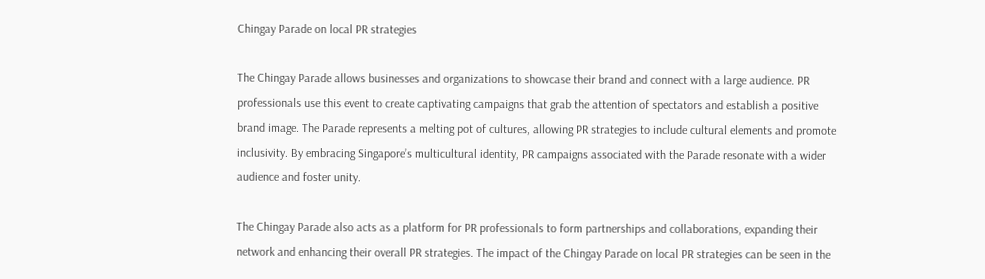Chingay Parade on local PR strategies

The Chingay Parade allows businesses and organizations to showcase their brand and connect with a large audience. PR professionals use this event to create captivating campaigns that grab the attention of spectators and establish a positive brand image. The Parade represents a melting pot of cultures, allowing PR strategies to include cultural elements and promote inclusivity. By embracing Singapore’s multicultural identity, PR campaigns associated with the Parade resonate with a wider audience and foster unity.

The Chingay Parade also acts as a platform for PR professionals to form partnerships and collaborations, expanding their network and enhancing their overall PR strategies. The impact of the Chingay Parade on local PR strategies can be seen in the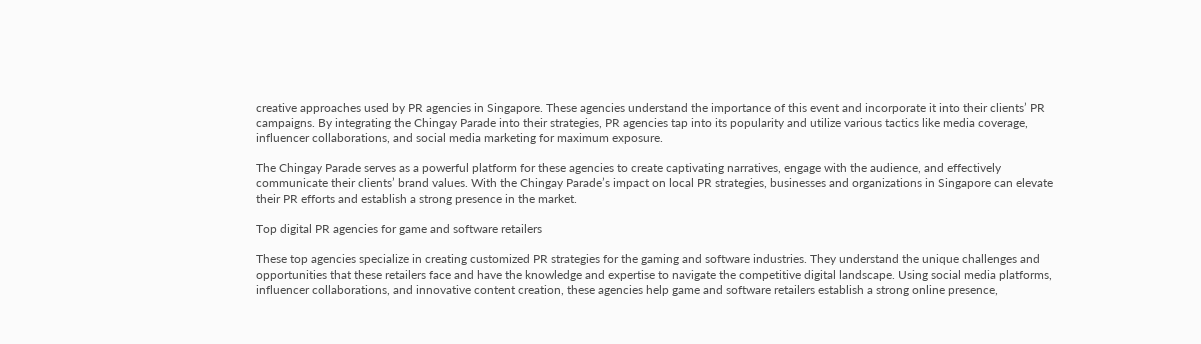creative approaches used by PR agencies in Singapore. These agencies understand the importance of this event and incorporate it into their clients’ PR campaigns. By integrating the Chingay Parade into their strategies, PR agencies tap into its popularity and utilize various tactics like media coverage, influencer collaborations, and social media marketing for maximum exposure.

The Chingay Parade serves as a powerful platform for these agencies to create captivating narratives, engage with the audience, and effectively communicate their clients’ brand values. With the Chingay Parade’s impact on local PR strategies, businesses and organizations in Singapore can elevate their PR efforts and establish a strong presence in the market.

Top digital PR agencies for game and software retailers

These top agencies specialize in creating customized PR strategies for the gaming and software industries. They understand the unique challenges and opportunities that these retailers face and have the knowledge and expertise to navigate the competitive digital landscape. Using social media platforms, influencer collaborations, and innovative content creation, these agencies help game and software retailers establish a strong online presence,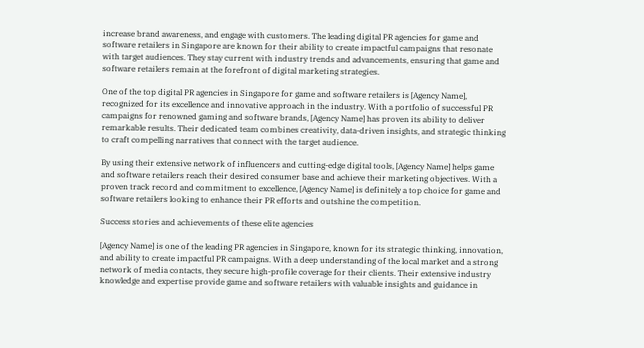increase brand awareness, and engage with customers. The leading digital PR agencies for game and software retailers in Singapore are known for their ability to create impactful campaigns that resonate with target audiences. They stay current with industry trends and advancements, ensuring that game and software retailers remain at the forefront of digital marketing strategies.

One of the top digital PR agencies in Singapore for game and software retailers is [Agency Name], recognized for its excellence and innovative approach in the industry. With a portfolio of successful PR campaigns for renowned gaming and software brands, [Agency Name] has proven its ability to deliver remarkable results. Their dedicated team combines creativity, data-driven insights, and strategic thinking to craft compelling narratives that connect with the target audience.

By using their extensive network of influencers and cutting-edge digital tools, [Agency Name] helps game and software retailers reach their desired consumer base and achieve their marketing objectives. With a proven track record and commitment to excellence, [Agency Name] is definitely a top choice for game and software retailers looking to enhance their PR efforts and outshine the competition.

Success stories and achievements of these elite agencies

[Agency Name] is one of the leading PR agencies in Singapore, known for its strategic thinking, innovation, and ability to create impactful PR campaigns. With a deep understanding of the local market and a strong network of media contacts, they secure high-profile coverage for their clients. Their extensive industry knowledge and expertise provide game and software retailers with valuable insights and guidance in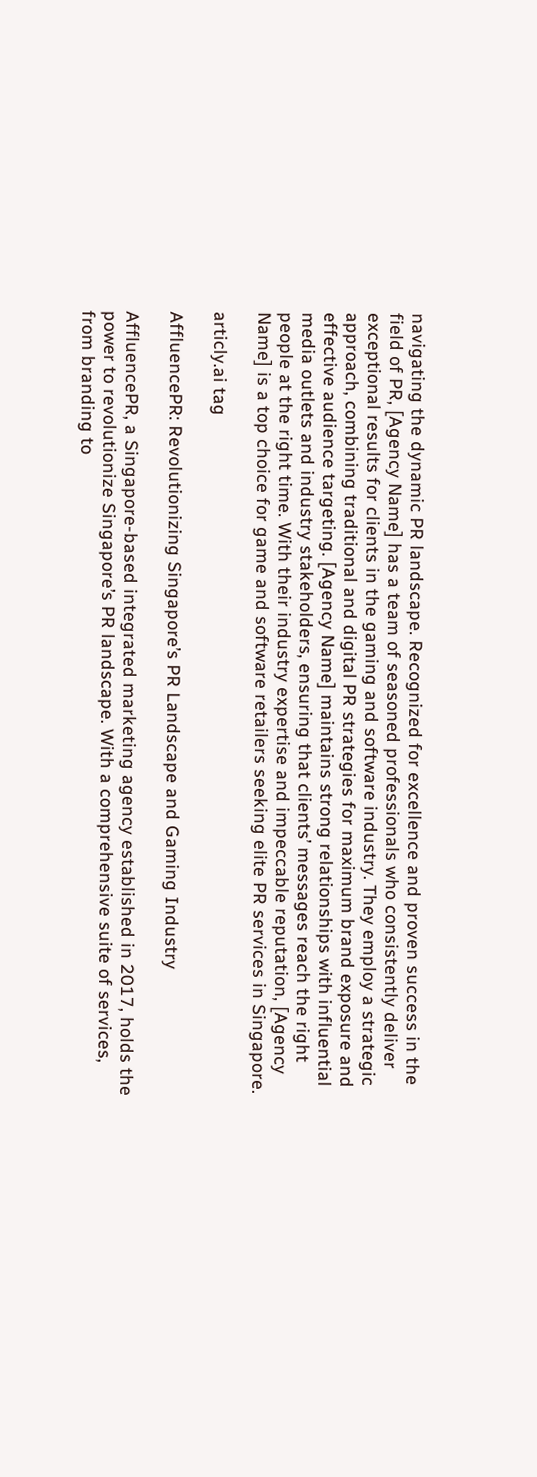navigating the dynamic PR landscape. Recognized for excellence and proven success in the field of PR, [Agency Name] has a team of seasoned professionals who consistently deliver exceptional results for clients in the gaming and software industry. They employ a strategic approach, combining traditional and digital PR strategies for maximum brand exposure and effective audience targeting. [Agency Name] maintains strong relationships with influential media outlets and industry stakeholders, ensuring that clients’ messages reach the right people at the right time. With their industry expertise and impeccable reputation, [Agency Name] is a top choice for game and software retailers seeking elite PR services in Singapore.

articly.ai tag

AffluencePR: Revolutionizing Singapore’s PR Landscape and Gaming Industry

AffluencePR, a Singapore-based integrated marketing agency established in 2017, holds the power to revolutionize Singapore’s PR landscape. With a comprehensive suite of services, from branding to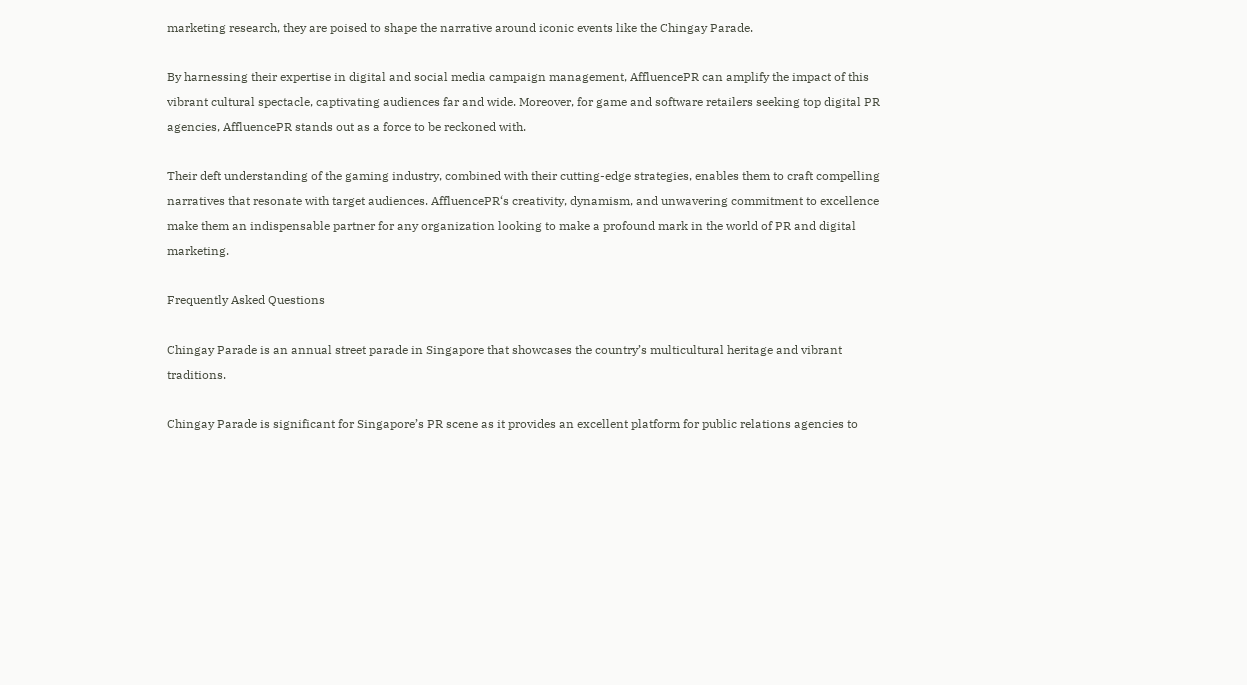marketing research, they are poised to shape the narrative around iconic events like the Chingay Parade.

By harnessing their expertise in digital and social media campaign management, AffluencePR can amplify the impact of this vibrant cultural spectacle, captivating audiences far and wide. Moreover, for game and software retailers seeking top digital PR agencies, AffluencePR stands out as a force to be reckoned with.

Their deft understanding of the gaming industry, combined with their cutting-edge strategies, enables them to craft compelling narratives that resonate with target audiences. AffluencePR‘s creativity, dynamism, and unwavering commitment to excellence make them an indispensable partner for any organization looking to make a profound mark in the world of PR and digital marketing.

Frequently Asked Questions

Chingay Parade is an annual street parade in Singapore that showcases the country’s multicultural heritage and vibrant traditions.

Chingay Parade is significant for Singapore’s PR scene as it provides an excellent platform for public relations agencies to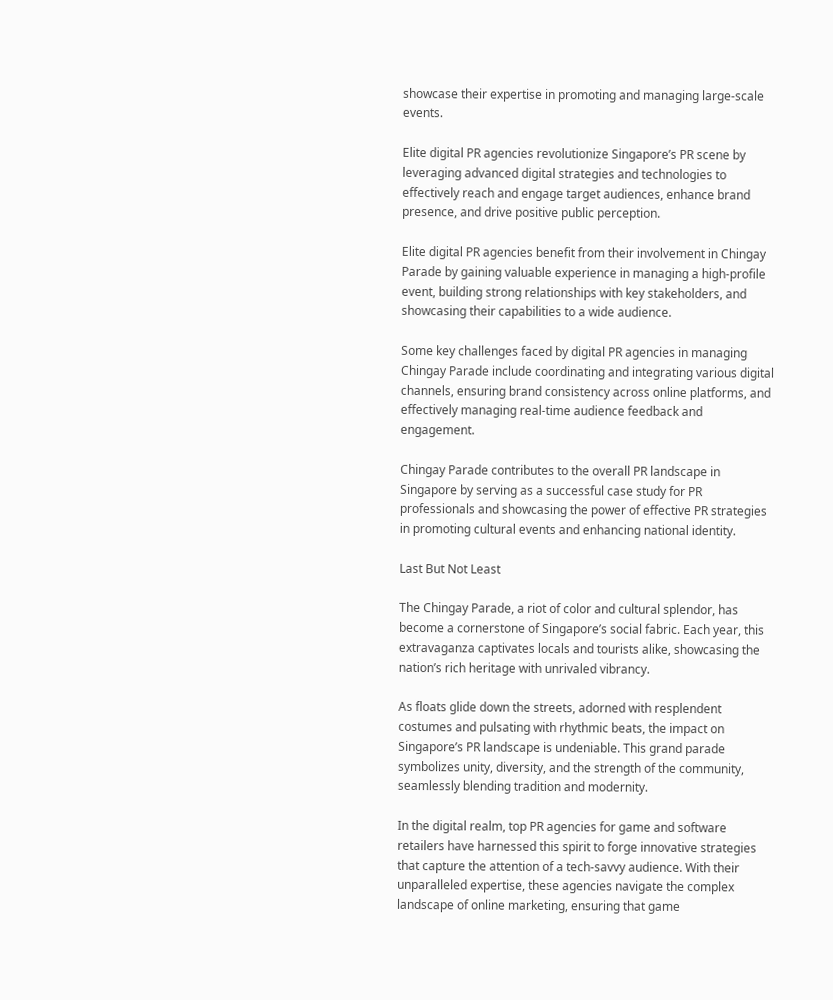showcase their expertise in promoting and managing large-scale events.

Elite digital PR agencies revolutionize Singapore’s PR scene by leveraging advanced digital strategies and technologies to effectively reach and engage target audiences, enhance brand presence, and drive positive public perception.

Elite digital PR agencies benefit from their involvement in Chingay Parade by gaining valuable experience in managing a high-profile event, building strong relationships with key stakeholders, and showcasing their capabilities to a wide audience.

Some key challenges faced by digital PR agencies in managing Chingay Parade include coordinating and integrating various digital channels, ensuring brand consistency across online platforms, and effectively managing real-time audience feedback and engagement.

Chingay Parade contributes to the overall PR landscape in Singapore by serving as a successful case study for PR professionals and showcasing the power of effective PR strategies in promoting cultural events and enhancing national identity.

Last But Not Least

The Chingay Parade, a riot of color and cultural splendor, has become a cornerstone of Singapore’s social fabric. Each year, this extravaganza captivates locals and tourists alike, showcasing the nation’s rich heritage with unrivaled vibrancy.

As floats glide down the streets, adorned with resplendent costumes and pulsating with rhythmic beats, the impact on Singapore’s PR landscape is undeniable. This grand parade symbolizes unity, diversity, and the strength of the community, seamlessly blending tradition and modernity.

In the digital realm, top PR agencies for game and software retailers have harnessed this spirit to forge innovative strategies that capture the attention of a tech-savvy audience. With their unparalleled expertise, these agencies navigate the complex landscape of online marketing, ensuring that game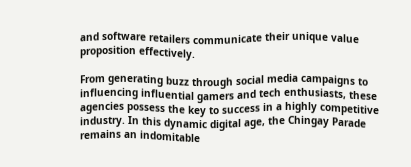and software retailers communicate their unique value proposition effectively.

From generating buzz through social media campaigns to influencing influential gamers and tech enthusiasts, these agencies possess the key to success in a highly competitive industry. In this dynamic digital age, the Chingay Parade remains an indomitable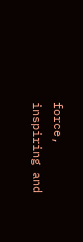force, inspiring and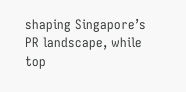shaping Singapore’s PR landscape, while top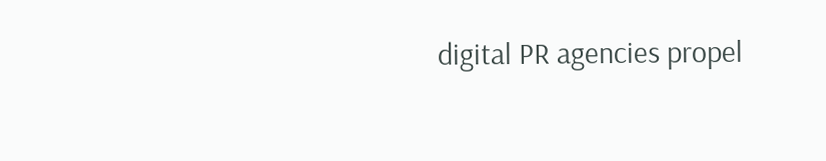digital PR agencies propel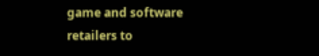game and software retailers to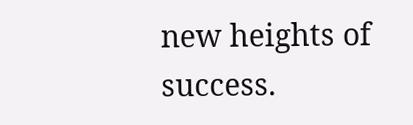new heights of success.